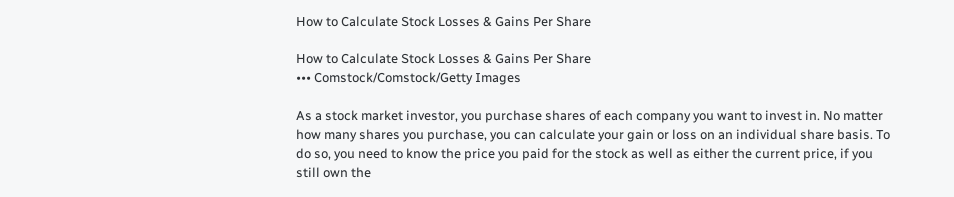How to Calculate Stock Losses & Gains Per Share

How to Calculate Stock Losses & Gains Per Share
••• Comstock/Comstock/Getty Images

As a stock market investor, you purchase shares of each company you want to invest in. No matter how many shares you purchase, you can calculate your gain or loss on an individual share basis. To do so, you need to know the price you paid for the stock as well as either the current price, if you still own the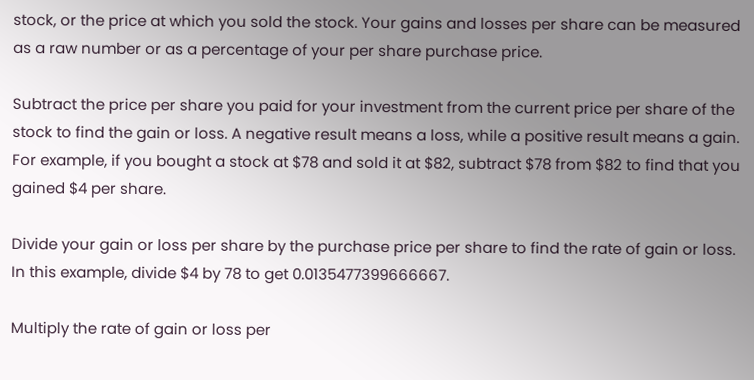stock, or the price at which you sold the stock. Your gains and losses per share can be measured as a raw number or as a percentage of your per share purchase price.

Subtract the price per share you paid for your investment from the current price per share of the stock to find the gain or loss. A negative result means a loss, while a positive result means a gain. For example, if you bought a stock at $78 and sold it at $82, subtract $78 from $82 to find that you gained $4 per share.

Divide your gain or loss per share by the purchase price per share to find the rate of gain or loss. In this example, divide $4 by 78 to get 0.0135477399666667.

Multiply the rate of gain or loss per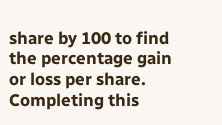share by 100 to find the percentage gain or loss per share. Completing this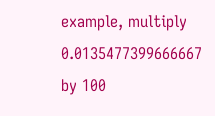example, multiply 0.0135477399666667 by 100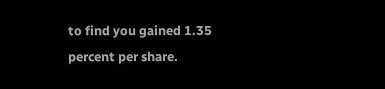to find you gained 1.35 percent per share.